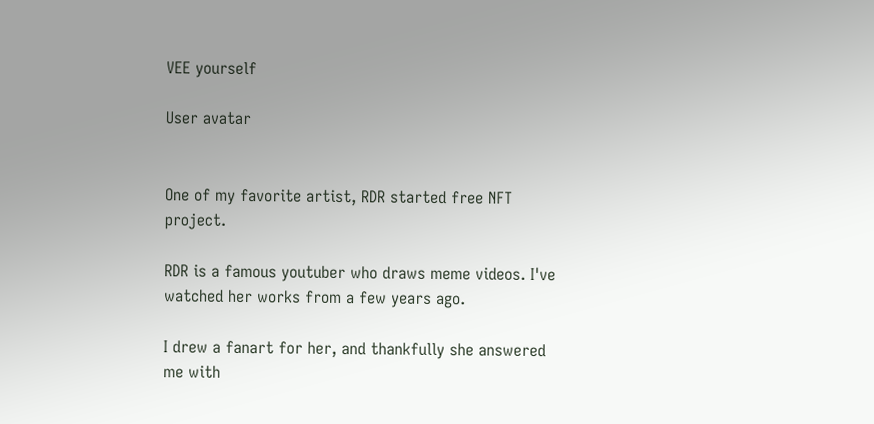VEE yourself

User avatar


One of my favorite artist, RDR started free NFT project.

RDR is a famous youtuber who draws meme videos. I've watched her works from a few years ago.

I drew a fanart for her, and thankfully she answered me with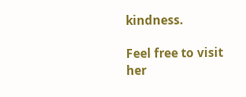kindness.

Feel free to visit her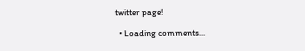twitter page!

  • Loading comments...